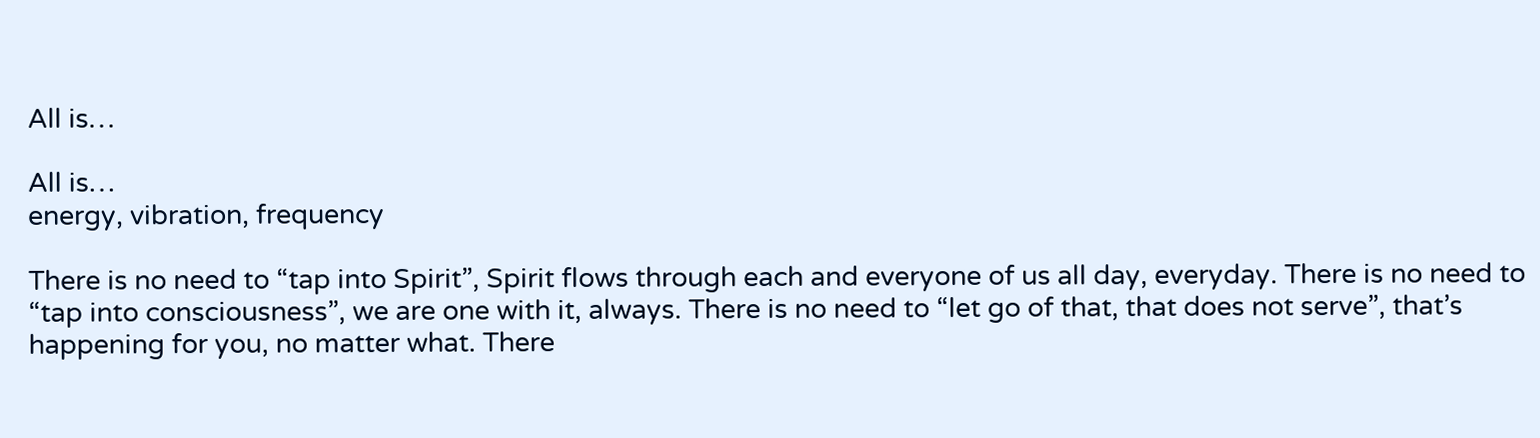All is…

All is…
energy, vibration, frequency

There is no need to “tap into Spirit”, Spirit flows through each and everyone of us all day, everyday. There is no need to “tap into consciousness”, we are one with it, always. There is no need to “let go of that, that does not serve”, that’s happening for you, no matter what. There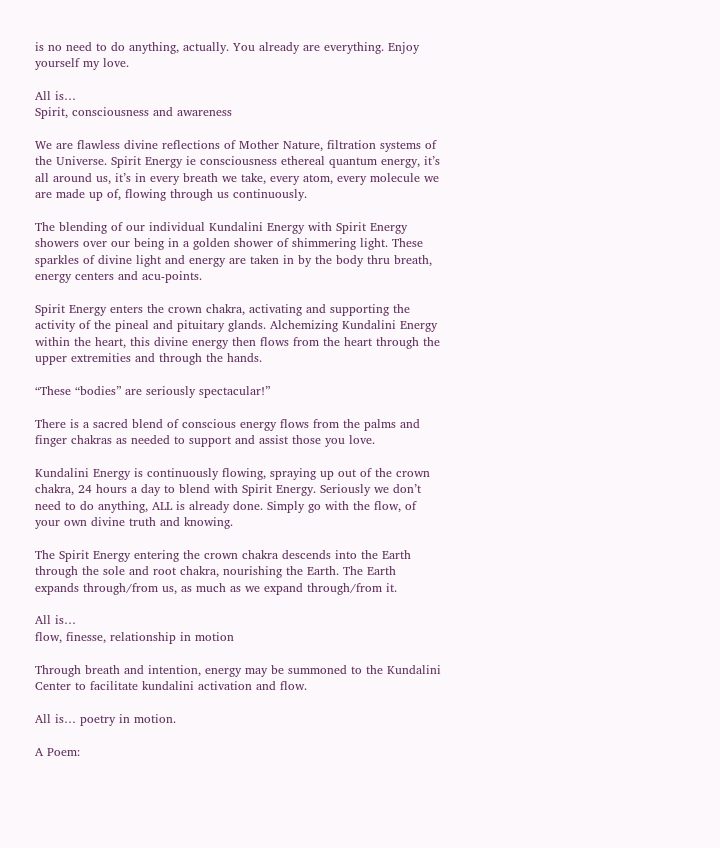is no need to do anything, actually. You already are everything. Enjoy yourself my love.

All is…
Spirit, consciousness and awareness

We are flawless divine reflections of Mother Nature, filtration systems of the Universe. Spirit Energy ie consciousness ethereal quantum energy, it’s all around us, it’s in every breath we take, every atom, every molecule we are made up of, flowing through us continuously.

The blending of our individual Kundalini Energy with Spirit Energy showers over our being in a golden shower of shimmering light. These sparkles of divine light and energy are taken in by the body thru breath, energy centers and acu-points.

Spirit Energy enters the crown chakra, activating and supporting the activity of the pineal and pituitary glands. Alchemizing Kundalini Energy within the heart, this divine energy then flows from the heart through the upper extremities and through the hands.

“These “bodies” are seriously spectacular!”

There is a sacred blend of conscious energy flows from the palms and finger chakras as needed to support and assist those you love.

Kundalini Energy is continuously flowing, spraying up out of the crown chakra, 24 hours a day to blend with Spirit Energy. Seriously we don’t need to do anything, ALL is already done. Simply go with the flow, of your own divine truth and knowing.

The Spirit Energy entering the crown chakra descends into the Earth through the sole and root chakra, nourishing the Earth. The Earth expands through/from us, as much as we expand through/from it.

All is…
flow, finesse, relationship in motion

Through breath and intention, energy may be summoned to the Kundalini Center to facilitate kundalini activation and flow.

All is… poetry in motion.

A Poem: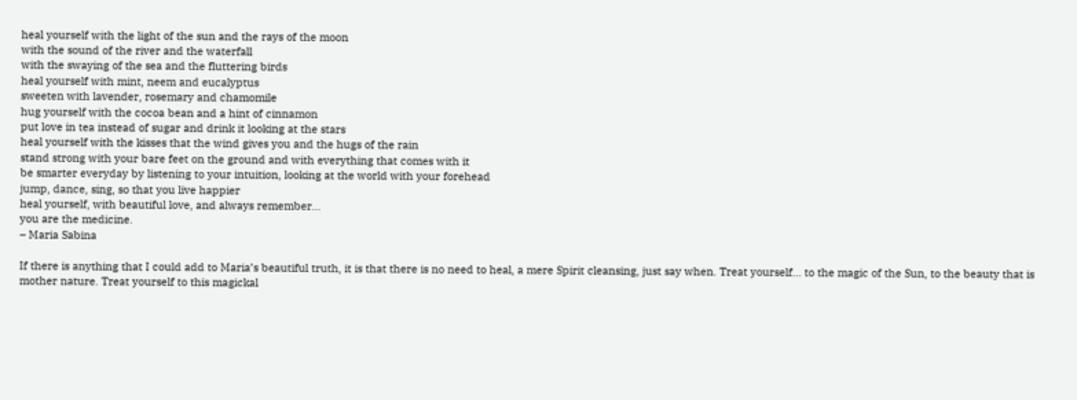heal yourself with the light of the sun and the rays of the moon
with the sound of the river and the waterfall
with the swaying of the sea and the fluttering birds
heal yourself with mint, neem and eucalyptus
sweeten with lavender, rosemary and chamomile
hug yourself with the cocoa bean and a hint of cinnamon
put love in tea instead of sugar and drink it looking at the stars
heal yourself with the kisses that the wind gives you and the hugs of the rain
stand strong with your bare feet on the ground and with everything that comes with it
be smarter everyday by listening to your intuition, looking at the world with your forehead
jump, dance, sing, so that you live happier
heal yourself, with beautiful love, and always remember…
you are the medicine.
– Maria Sabina

If there is anything that I could add to Maria’s beautiful truth, it is that there is no need to heal, a mere Spirit cleansing, just say when. Treat yourself… to the magic of the Sun, to the beauty that is mother nature. Treat yourself to this magickal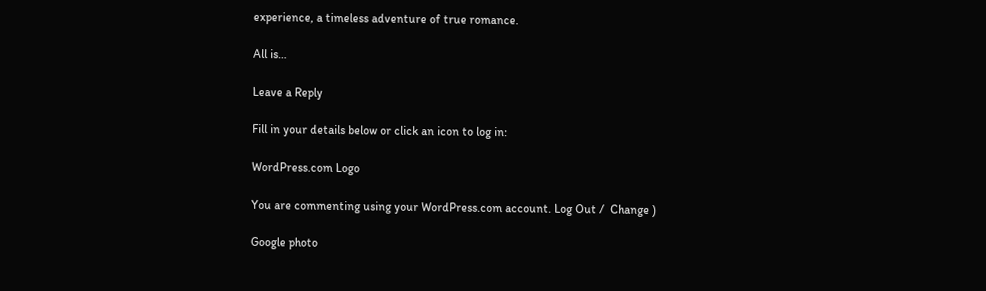experience, a timeless adventure of true romance.

All is…

Leave a Reply

Fill in your details below or click an icon to log in:

WordPress.com Logo

You are commenting using your WordPress.com account. Log Out /  Change )

Google photo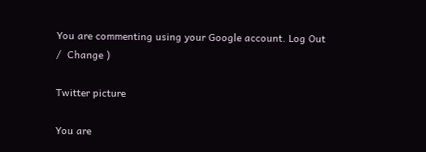You are commenting using your Google account. Log Out /  Change )

Twitter picture

You are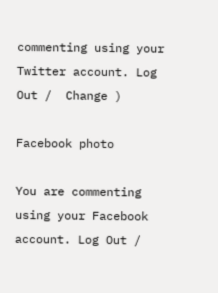commenting using your Twitter account. Log Out /  Change )

Facebook photo

You are commenting using your Facebook account. Log Out /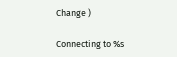Change )

Connecting to %s